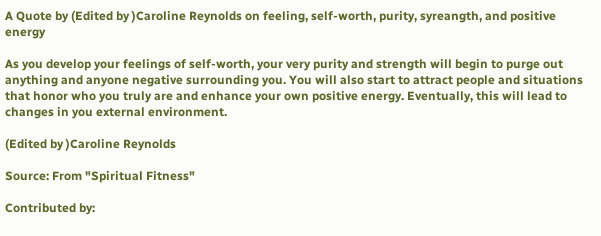A Quote by (Edited by )Caroline Reynolds on feeling, self-worth, purity, syreangth, and positive energy

As you develop your feelings of self-worth, your very purity and strength will begin to purge out anything and anyone negative surrounding you. You will also start to attract people and situations that honor who you truly are and enhance your own positive energy. Eventually, this will lead to changes in you external environment.

(Edited by )Caroline Reynolds

Source: From "Spiritual Fitness"

Contributed by: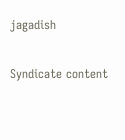jagadish

Syndicate content